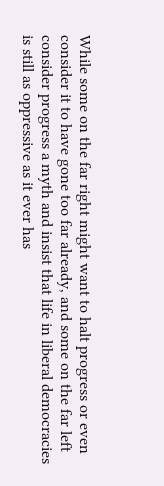While some on the far right might want to halt progress or even consider it to have gone too far already, and some on the far left consider progress a myth and insist that life in liberal democracies is still as oppressive as it ever has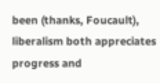been (thanks, Foucault), liberalism both appreciates progress and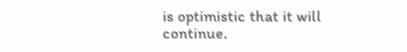is optimistic that it will continue.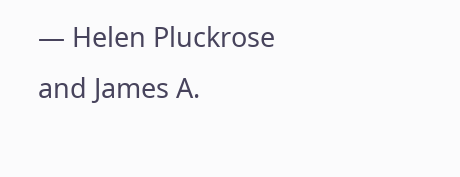— Helen Pluckrose and James A.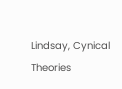Lindsay, Cynical Theories